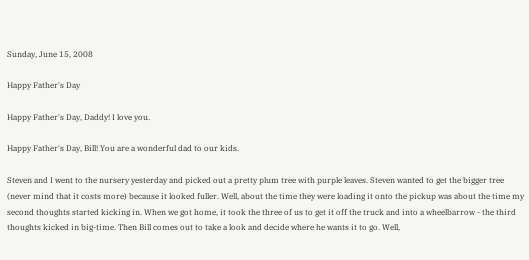Sunday, June 15, 2008

Happy Father's Day

Happy Father's Day, Daddy! I love you.

Happy Father's Day, Bill! You are a wonderful dad to our kids.

Steven and I went to the nursery yesterday and picked out a pretty plum tree with purple leaves. Steven wanted to get the bigger tree (never mind that it costs more) because it looked fuller. Well, about the time they were loading it onto the pickup was about the time my second thoughts started kicking in. When we got home, it took the three of us to get it off the truck and into a wheelbarrow - the third thoughts kicked in big-time. Then Bill comes out to take a look and decide where he wants it to go. Well,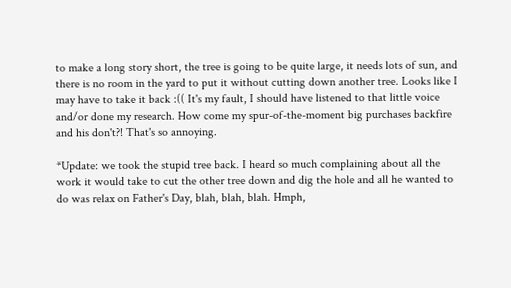to make a long story short, the tree is going to be quite large, it needs lots of sun, and there is no room in the yard to put it without cutting down another tree. Looks like I may have to take it back :(( It's my fault, I should have listened to that little voice and/or done my research. How come my spur-of-the-moment big purchases backfire and his don't?! That's so annoying.

*Update: we took the stupid tree back. I heard so much complaining about all the work it would take to cut the other tree down and dig the hole and all he wanted to do was relax on Father's Day, blah, blah, blah. Hmph,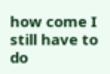how come I still have to do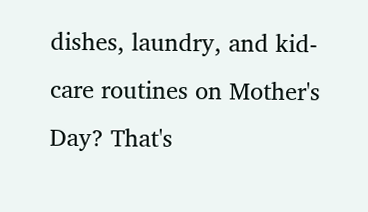dishes, laundry, and kid-care routines on Mother's Day? That's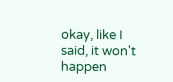okay, like I said, it won't happen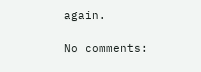again.

No comments: